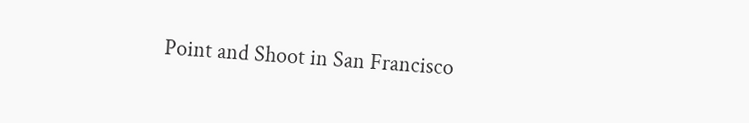Point and Shoot in San Francisco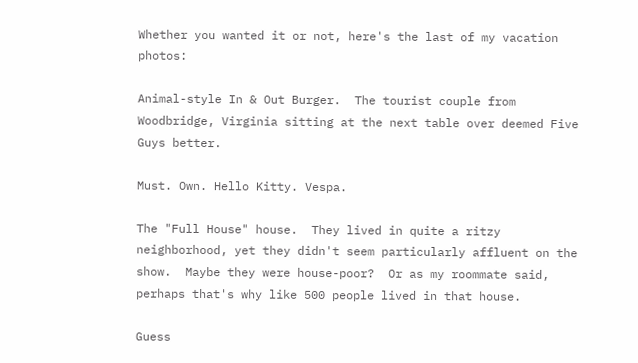Whether you wanted it or not, here's the last of my vacation photos:

Animal-style In & Out Burger.  The tourist couple from Woodbridge, Virginia sitting at the next table over deemed Five Guys better.

Must. Own. Hello Kitty. Vespa.

The "Full House" house.  They lived in quite a ritzy neighborhood, yet they didn't seem particularly affluent on the show.  Maybe they were house-poor?  Or as my roommate said, perhaps that's why like 500 people lived in that house.

Guess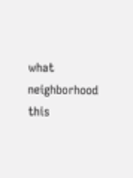what neighborhood this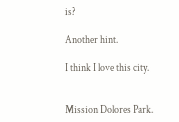is?

Another hint.

I think I love this city.


Mission Dolores Park.